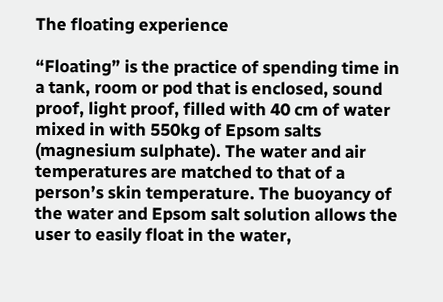The floating experience

“Floating” is the practice of spending time in a tank, room or pod that is enclosed, sound proof, light proof, filled with 40 cm of water mixed in with 550kg of Epsom salts (magnesium sulphate). The water and air temperatures are matched to that of a person’s skin temperature. The buoyancy of the water and Epsom salt solution allows the user to easily float in the water,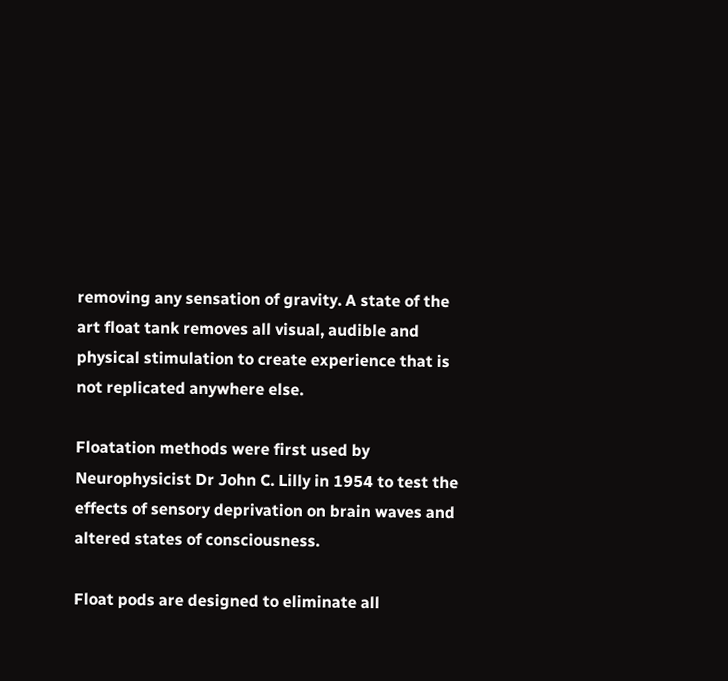removing any sensation of gravity. A state of the art float tank removes all visual, audible and physical stimulation to create experience that is not replicated anywhere else.

Floatation methods were first used by Neurophysicist Dr John C. Lilly in 1954 to test the effects of sensory deprivation on brain waves and altered states of consciousness.

Float pods are designed to eliminate all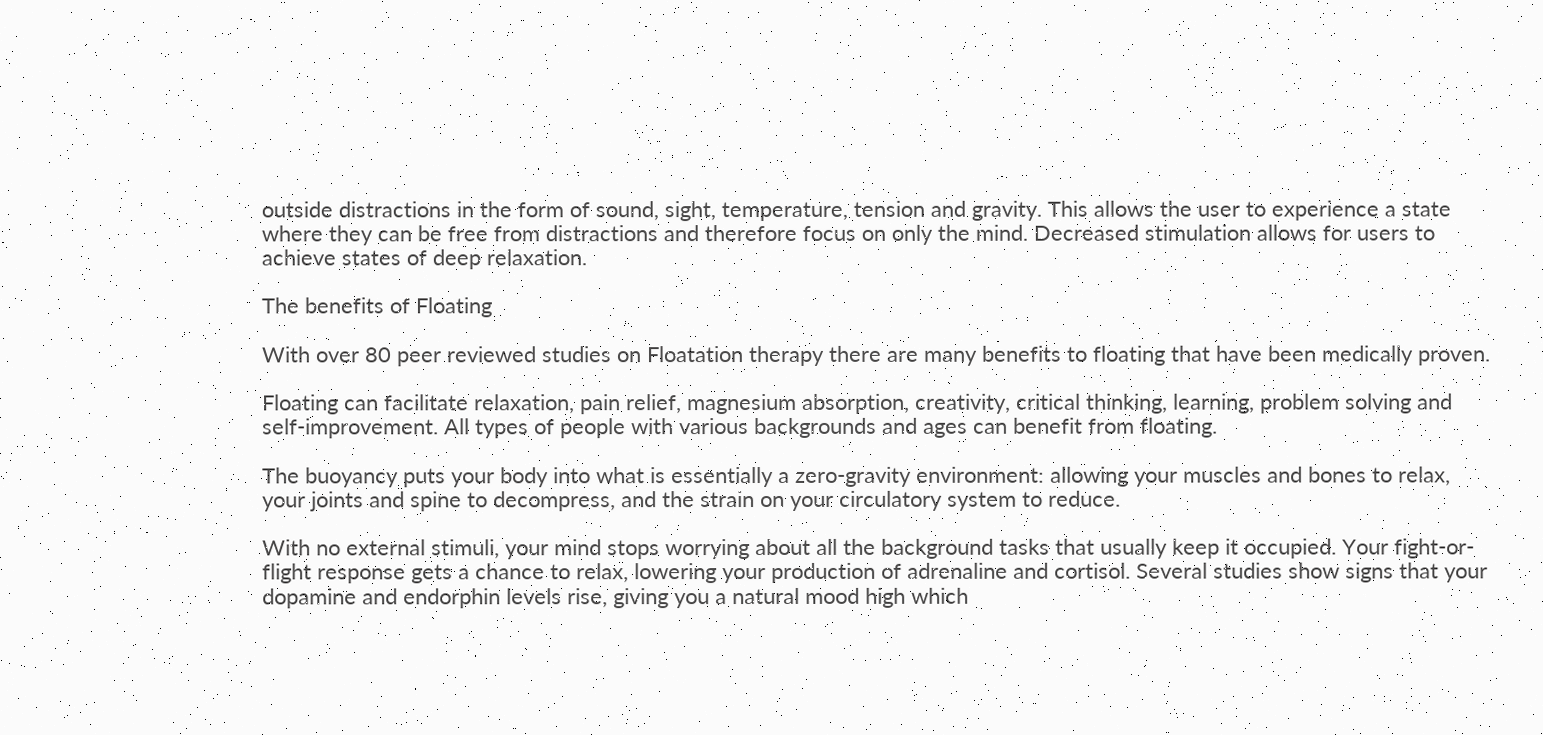outside distractions in the form of sound, sight, temperature, tension and gravity. This allows the user to experience a state where they can be free from distractions and therefore focus on only the mind. Decreased stimulation allows for users to achieve states of deep relaxation.

The benefits of Floating

With over 80 peer reviewed studies on Floatation therapy there are many benefits to floating that have been medically proven.

Floating can facilitate relaxation, pain relief, magnesium absorption, creativity, critical thinking, learning, problem solving and self-improvement. All types of people with various backgrounds and ages can benefit from floating.

The buoyancy puts your body into what is essentially a zero-gravity environment: allowing your muscles and bones to relax, your joints and spine to decompress, and the strain on your circulatory system to reduce.

With no external stimuli, your mind stops worrying about all the background tasks that usually keep it occupied. Your fight-or-flight response gets a chance to relax, lowering your production of adrenaline and cortisol. Several studies show signs that your dopamine and endorphin levels rise, giving you a natural mood high which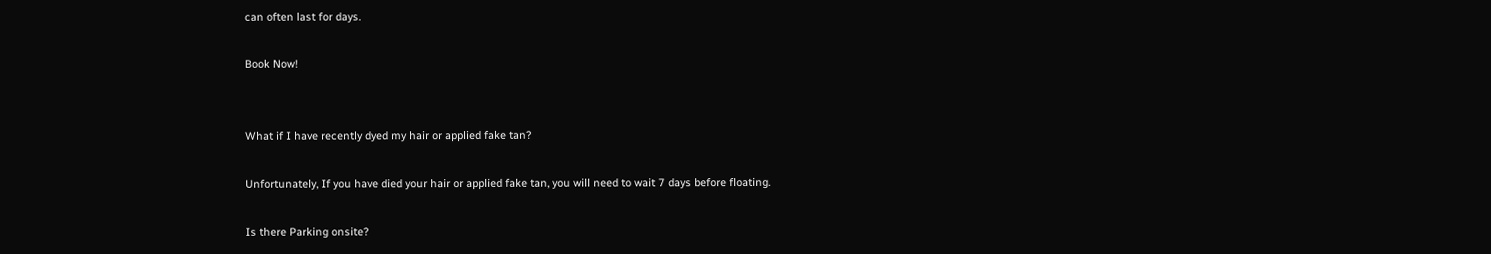can often last for days.

Book Now!


What if I have recently dyed my hair or applied fake tan?

Unfortunately, If you have died your hair or applied fake tan, you will need to wait 7 days before floating.

Is there Parking onsite?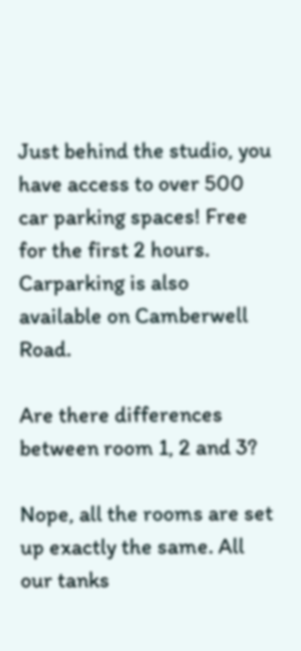Just behind the studio, you have access to over 500 car parking spaces! Free for the first 2 hours. Carparking is also available on Camberwell Road.

Are there differences between room 1, 2 and 3?

Nope, all the rooms are set up exactly the same. All our tanks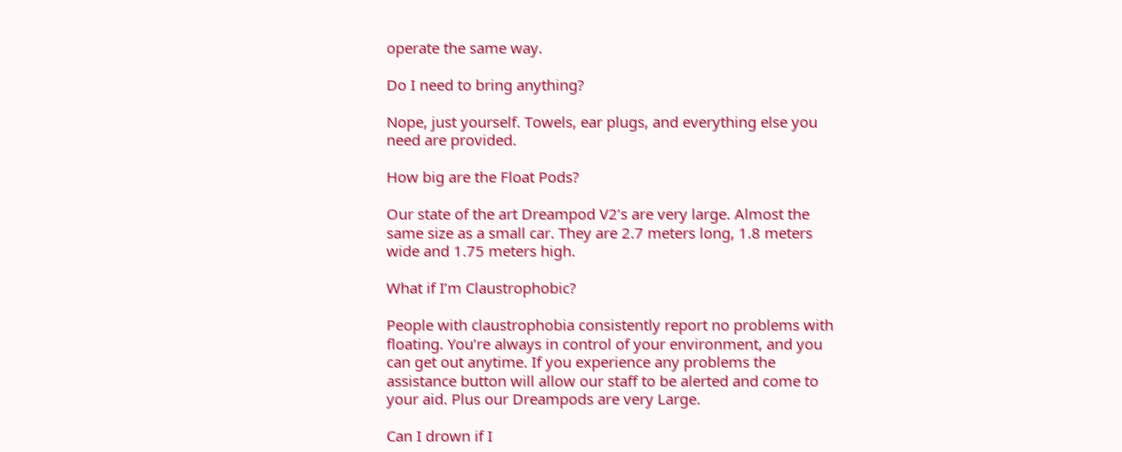operate the same way.

Do I need to bring anything?

Nope, just yourself. Towels, ear plugs, and everything else you need are provided.

How big are the Float Pods?

Our state of the art Dreampod V2’s are very large. Almost the same size as a small car. They are 2.7 meters long, 1.8 meters wide and 1.75 meters high.

What if I’m Claustrophobic?

People with claustrophobia consistently report no problems with floating. You’re always in control of your environment, and you can get out anytime. If you experience any problems the assistance button will allow our staff to be alerted and come to your aid. Plus our Dreampods are very Large.

Can I drown if I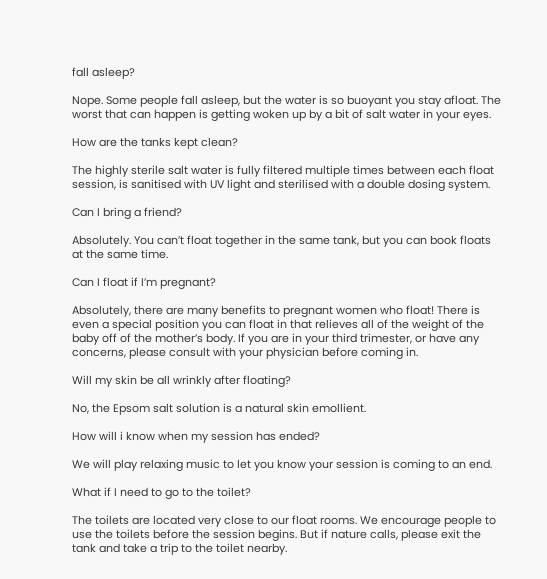fall asleep?

Nope. Some people fall asleep, but the water is so buoyant you stay afloat. The worst that can happen is getting woken up by a bit of salt water in your eyes.

How are the tanks kept clean?

The highly sterile salt water is fully filtered multiple times between each float session, is sanitised with UV light and sterilised with a double dosing system.

Can I bring a friend?

Absolutely. You can’t float together in the same tank, but you can book floats at the same time.

Can I float if I’m pregnant?

Absolutely, there are many benefits to pregnant women who float! There is even a special position you can float in that relieves all of the weight of the baby off of the mother’s body. If you are in your third trimester, or have any concerns, please consult with your physician before coming in.

Will my skin be all wrinkly after floating?

No, the Epsom salt solution is a natural skin emollient.

How will i know when my session has ended?

We will play relaxing music to let you know your session is coming to an end.

What if I need to go to the toilet?

The toilets are located very close to our float rooms. We encourage people to use the toilets before the session begins. But if nature calls, please exit the tank and take a trip to the toilet nearby.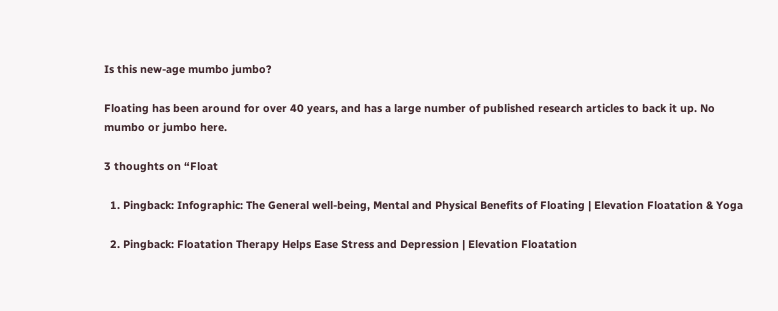Is this new-age mumbo jumbo?

Floating has been around for over 40 years, and has a large number of published research articles to back it up. No mumbo or jumbo here.

3 thoughts on “Float

  1. Pingback: Infographic: The General well-being, Mental and Physical Benefits of Floating | Elevation Floatation & Yoga

  2. Pingback: Floatation Therapy Helps Ease Stress and Depression | Elevation Floatation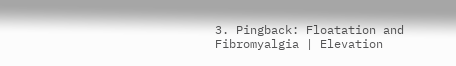3. Pingback: Floatation and Fibromyalgia | Elevation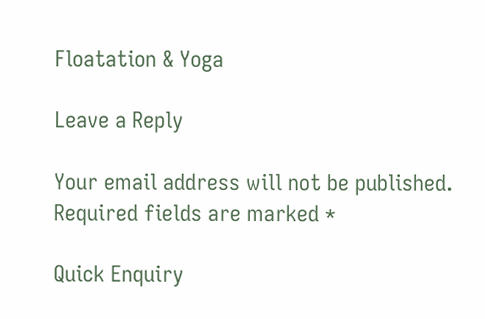Floatation & Yoga

Leave a Reply

Your email address will not be published. Required fields are marked *

Quick Enquiry